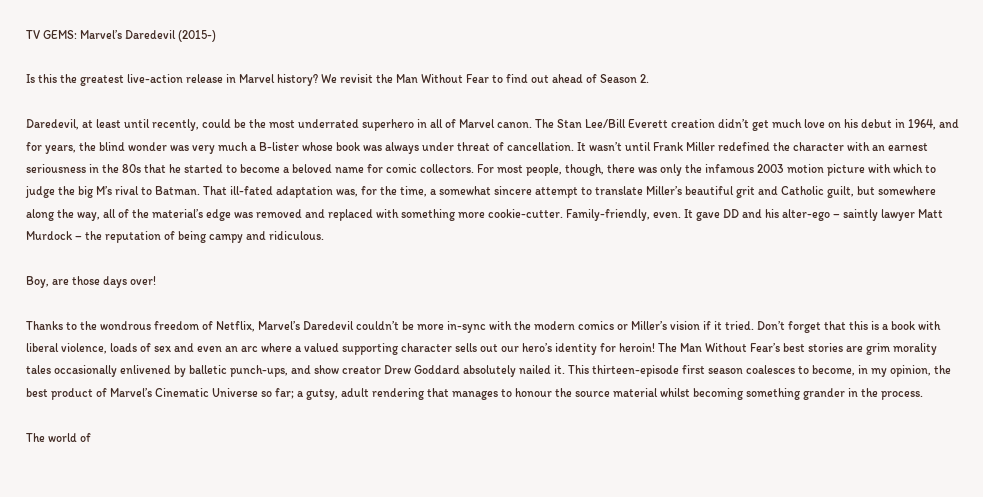TV GEMS: Marvel’s Daredevil (2015-)

Is this the greatest live-action release in Marvel history? We revisit the Man Without Fear to find out ahead of Season 2.

Daredevil, at least until recently, could be the most underrated superhero in all of Marvel canon. The Stan Lee/Bill Everett creation didn’t get much love on his debut in 1964, and for years, the blind wonder was very much a B-lister whose book was always under threat of cancellation. It wasn’t until Frank Miller redefined the character with an earnest seriousness in the 80s that he started to become a beloved name for comic collectors. For most people, though, there was only the infamous 2003 motion picture with which to judge the big M’s rival to Batman. That ill-fated adaptation was, for the time, a somewhat sincere attempt to translate Miller’s beautiful grit and Catholic guilt, but somewhere along the way, all of the material’s edge was removed and replaced with something more cookie-cutter. Family-friendly, even. It gave DD and his alter-ego – saintly lawyer Matt Murdock – the reputation of being campy and ridiculous.

Boy, are those days over!

Thanks to the wondrous freedom of Netflix, Marvel’s Daredevil couldn’t be more in-sync with the modern comics or Miller’s vision if it tried. Don’t forget that this is a book with liberal violence, loads of sex and even an arc where a valued supporting character sells out our hero’s identity for heroin! The Man Without Fear’s best stories are grim morality tales occasionally enlivened by balletic punch-ups, and show creator Drew Goddard absolutely nailed it. This thirteen-episode first season coalesces to become, in my opinion, the best product of Marvel’s Cinematic Universe so far; a gutsy, adult rendering that manages to honour the source material whilst becoming something grander in the process.

The world of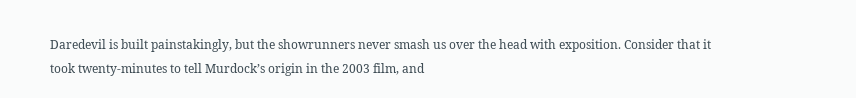Daredevil is built painstakingly, but the showrunners never smash us over the head with exposition. Consider that it took twenty-minutes to tell Murdock’s origin in the 2003 film, and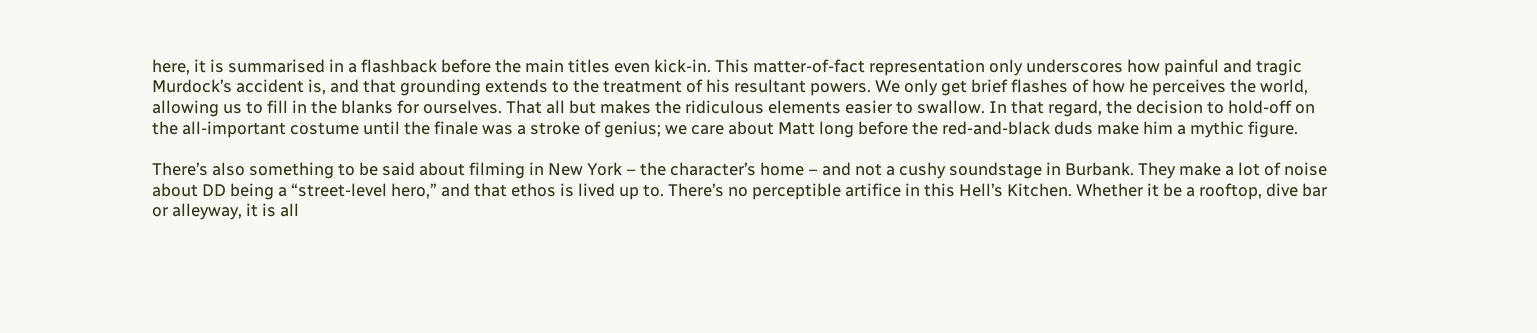here, it is summarised in a flashback before the main titles even kick-in. This matter-of-fact representation only underscores how painful and tragic Murdock’s accident is, and that grounding extends to the treatment of his resultant powers. We only get brief flashes of how he perceives the world, allowing us to fill in the blanks for ourselves. That all but makes the ridiculous elements easier to swallow. In that regard, the decision to hold-off on the all-important costume until the finale was a stroke of genius; we care about Matt long before the red-and-black duds make him a mythic figure.

There’s also something to be said about filming in New York – the character’s home – and not a cushy soundstage in Burbank. They make a lot of noise about DD being a “street-level hero,” and that ethos is lived up to. There’s no perceptible artifice in this Hell’s Kitchen. Whether it be a rooftop, dive bar or alleyway, it is all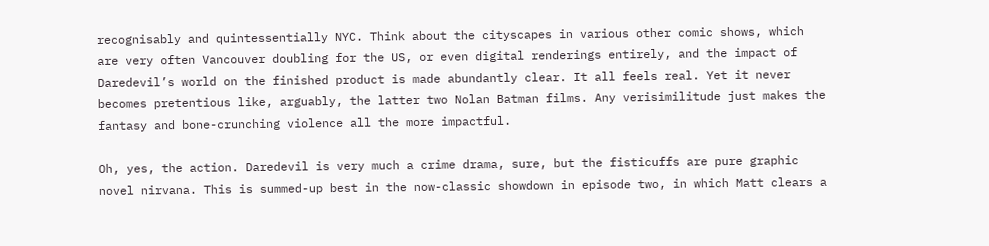recognisably and quintessentially NYC. Think about the cityscapes in various other comic shows, which are very often Vancouver doubling for the US, or even digital renderings entirely, and the impact of Daredevil’s world on the finished product is made abundantly clear. It all feels real. Yet it never becomes pretentious like, arguably, the latter two Nolan Batman films. Any verisimilitude just makes the fantasy and bone-crunching violence all the more impactful.

Oh, yes, the action. Daredevil is very much a crime drama, sure, but the fisticuffs are pure graphic novel nirvana. This is summed-up best in the now-classic showdown in episode two, in which Matt clears a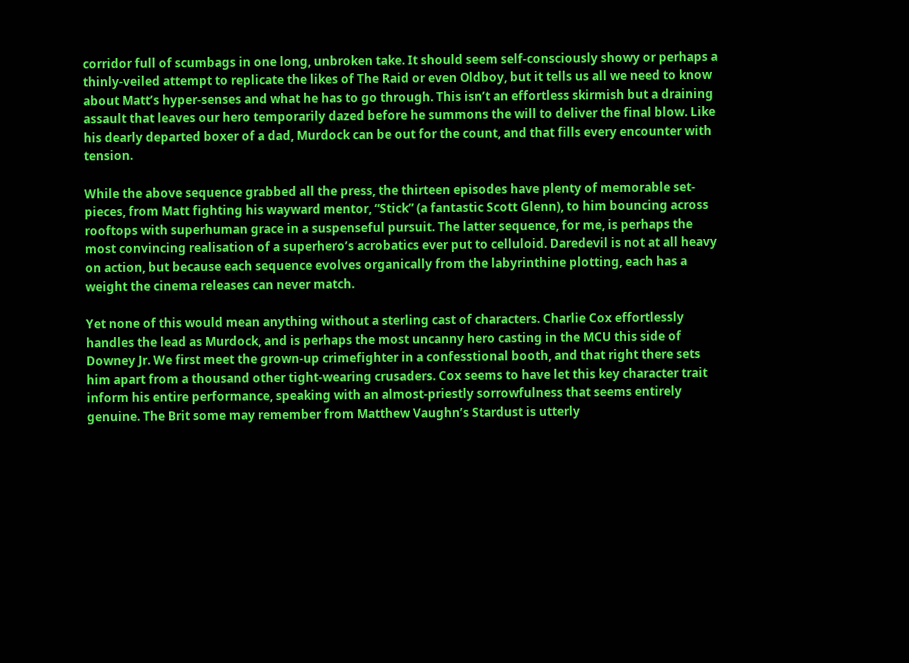corridor full of scumbags in one long, unbroken take. It should seem self-consciously showy or perhaps a thinly-veiled attempt to replicate the likes of The Raid or even Oldboy, but it tells us all we need to know about Matt’s hyper-senses and what he has to go through. This isn’t an effortless skirmish but a draining assault that leaves our hero temporarily dazed before he summons the will to deliver the final blow. Like his dearly departed boxer of a dad, Murdock can be out for the count, and that fills every encounter with tension.

While the above sequence grabbed all the press, the thirteen episodes have plenty of memorable set-pieces, from Matt fighting his wayward mentor, “Stick” (a fantastic Scott Glenn), to him bouncing across rooftops with superhuman grace in a suspenseful pursuit. The latter sequence, for me, is perhaps the most convincing realisation of a superhero’s acrobatics ever put to celluloid. Daredevil is not at all heavy on action, but because each sequence evolves organically from the labyrinthine plotting, each has a weight the cinema releases can never match.

Yet none of this would mean anything without a sterling cast of characters. Charlie Cox effortlessly handles the lead as Murdock, and is perhaps the most uncanny hero casting in the MCU this side of Downey Jr. We first meet the grown-up crimefighter in a confesstional booth, and that right there sets him apart from a thousand other tight-wearing crusaders. Cox seems to have let this key character trait inform his entire performance, speaking with an almost-priestly sorrowfulness that seems entirely genuine. The Brit some may remember from Matthew Vaughn’s Stardust is utterly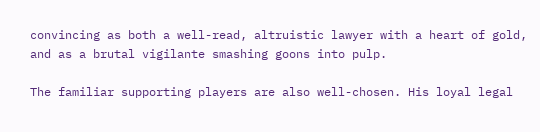convincing as both a well-read, altruistic lawyer with a heart of gold, and as a brutal vigilante smashing goons into pulp.

The familiar supporting players are also well-chosen. His loyal legal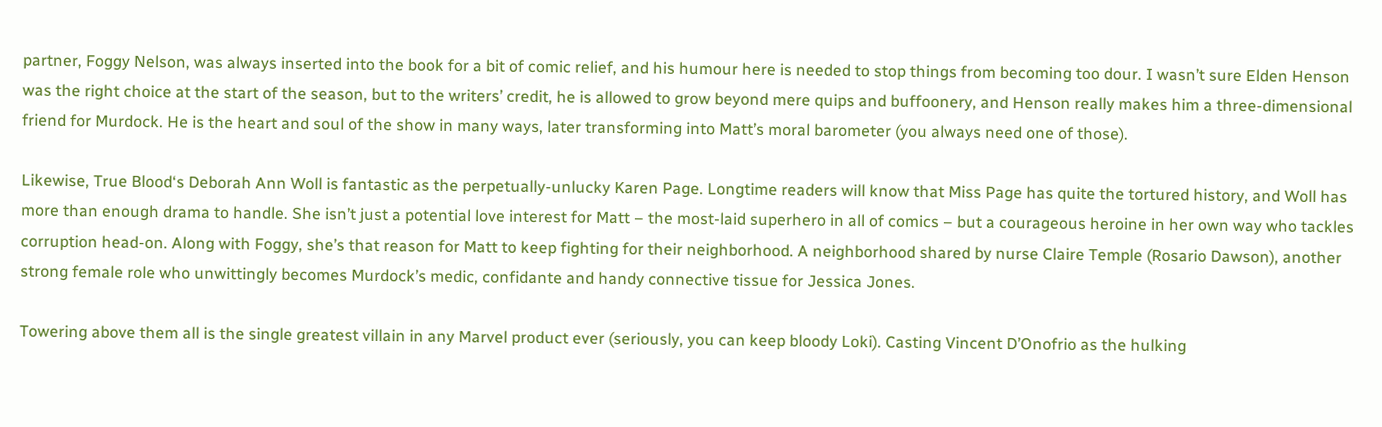partner, Foggy Nelson, was always inserted into the book for a bit of comic relief, and his humour here is needed to stop things from becoming too dour. I wasn’t sure Elden Henson was the right choice at the start of the season, but to the writers’ credit, he is allowed to grow beyond mere quips and buffoonery, and Henson really makes him a three-dimensional friend for Murdock. He is the heart and soul of the show in many ways, later transforming into Matt’s moral barometer (you always need one of those).

Likewise, True Blood‘s Deborah Ann Woll is fantastic as the perpetually-unlucky Karen Page. Longtime readers will know that Miss Page has quite the tortured history, and Woll has more than enough drama to handle. She isn’t just a potential love interest for Matt – the most-laid superhero in all of comics – but a courageous heroine in her own way who tackles corruption head-on. Along with Foggy, she’s that reason for Matt to keep fighting for their neighborhood. A neighborhood shared by nurse Claire Temple (Rosario Dawson), another strong female role who unwittingly becomes Murdock’s medic, confidante and handy connective tissue for Jessica Jones.

Towering above them all is the single greatest villain in any Marvel product ever (seriously, you can keep bloody Loki). Casting Vincent D’Onofrio as the hulking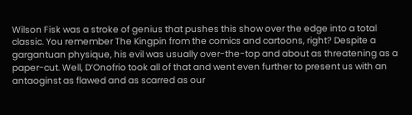Wilson Fisk was a stroke of genius that pushes this show over the edge into a total classic. You remember The Kingpin from the comics and cartoons, right? Despite a gargantuan physique, his evil was usually over-the-top and about as threatening as a paper-cut. Well, D’Onofrio took all of that and went even further to present us with an antaoginst as flawed and as scarred as our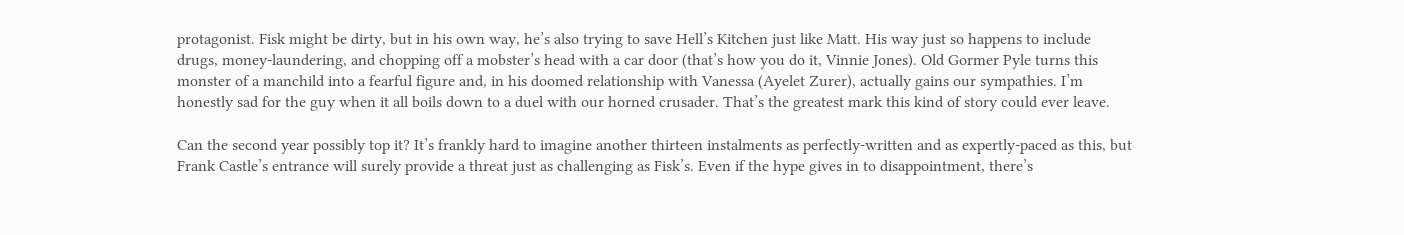protagonist. Fisk might be dirty, but in his own way, he’s also trying to save Hell’s Kitchen just like Matt. His way just so happens to include drugs, money-laundering, and chopping off a mobster’s head with a car door (that’s how you do it, Vinnie Jones). Old Gormer Pyle turns this monster of a manchild into a fearful figure and, in his doomed relationship with Vanessa (Ayelet Zurer), actually gains our sympathies. I’m honestly sad for the guy when it all boils down to a duel with our horned crusader. That’s the greatest mark this kind of story could ever leave.

Can the second year possibly top it? It’s frankly hard to imagine another thirteen instalments as perfectly-written and as expertly-paced as this, but Frank Castle’s entrance will surely provide a threat just as challenging as Fisk’s. Even if the hype gives in to disappointment, there’s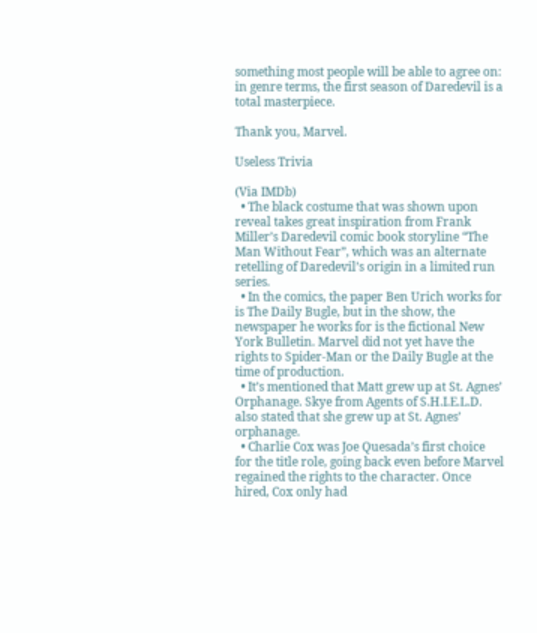something most people will be able to agree on: in genre terms, the first season of Daredevil is a total masterpiece.

Thank you, Marvel.

Useless Trivia

(Via IMDb)
  • The black costume that was shown upon reveal takes great inspiration from Frank Miller’s Daredevil comic book storyline “The Man Without Fear”, which was an alternate retelling of Daredevil’s origin in a limited run series.
  • In the comics, the paper Ben Urich works for is The Daily Bugle, but in the show, the newspaper he works for is the fictional New York Bulletin. Marvel did not yet have the rights to Spider-Man or the Daily Bugle at the time of production.
  • It’s mentioned that Matt grew up at St. Agnes’ Orphanage. Skye from Agents of S.H.I.E.L.D. also stated that she grew up at St. Agnes’ orphanage.
  • Charlie Cox was Joe Quesada’s first choice for the title role, going back even before Marvel regained the rights to the character. Once hired, Cox only had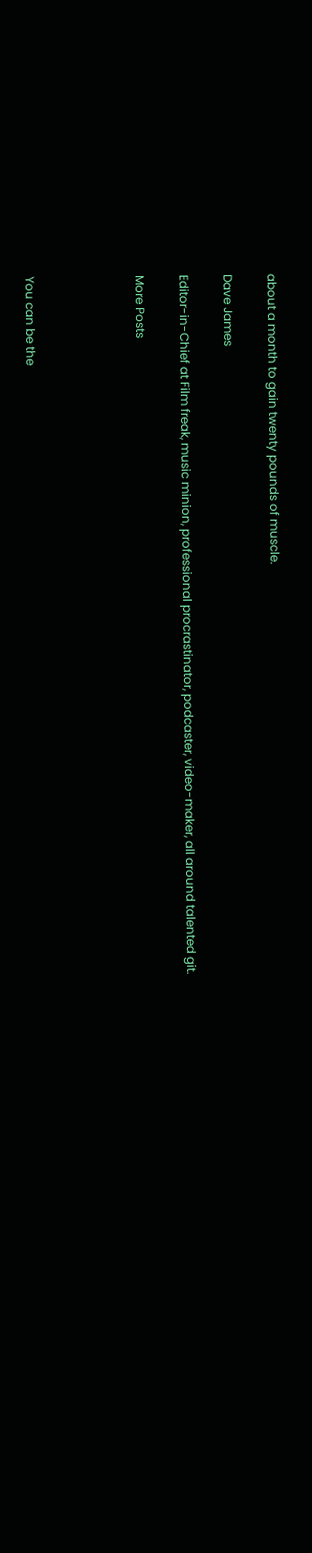about a month to gain twenty pounds of muscle.

Dave James

Editor-in-Chief at Film freak, music minion, professional procrastinator, podcaster, video-maker, all around talented git.

More Posts




You can be the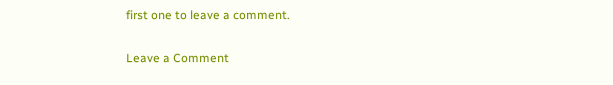first one to leave a comment.

Leave a Comment